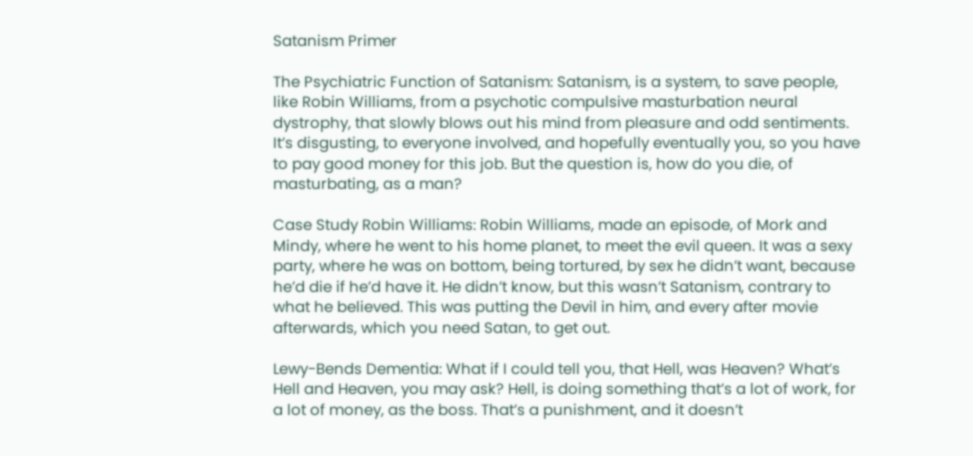Satanism Primer

The Psychiatric Function of Satanism: Satanism, is a system, to save people, like Robin Williams, from a psychotic compulsive masturbation neural dystrophy, that slowly blows out his mind from pleasure and odd sentiments. It’s disgusting, to everyone involved, and hopefully eventually you, so you have to pay good money for this job. But the question is, how do you die, of masturbating, as a man?

Case Study Robin Williams: Robin Williams, made an episode, of Mork and Mindy, where he went to his home planet, to meet the evil queen. It was a sexy party, where he was on bottom, being tortured, by sex he didn’t want, because he’d die if he’d have it. He didn’t know, but this wasn’t Satanism, contrary to what he believed. This was putting the Devil in him, and every after movie afterwards, which you need Satan, to get out.

Lewy-Bends Dementia: What if I could tell you, that Hell, was Heaven? What’s Hell and Heaven, you may ask? Hell, is doing something that’s a lot of work, for a lot of money, as the boss. That’s a punishment, and it doesn’t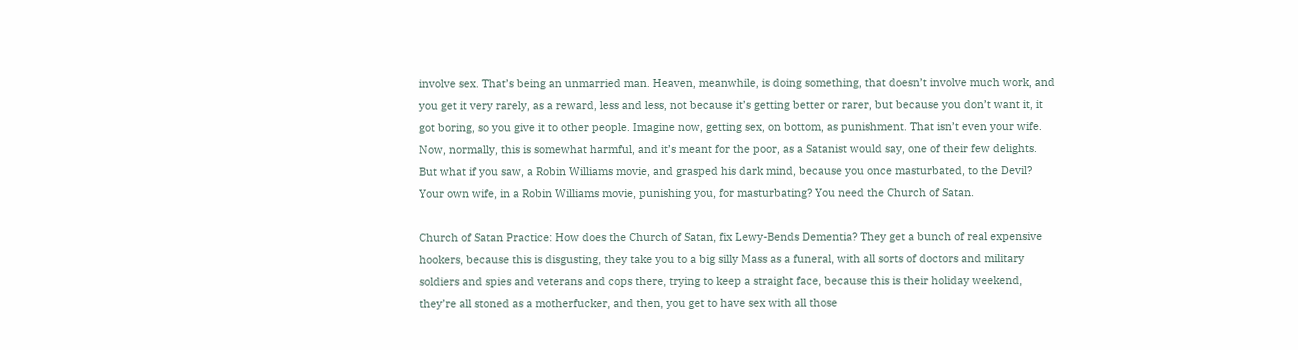involve sex. That’s being an unmarried man. Heaven, meanwhile, is doing something, that doesn’t involve much work, and you get it very rarely, as a reward, less and less, not because it’s getting better or rarer, but because you don’t want it, it got boring, so you give it to other people. Imagine now, getting sex, on bottom, as punishment. That isn’t even your wife. Now, normally, this is somewhat harmful, and it’s meant for the poor, as a Satanist would say, one of their few delights. But what if you saw, a Robin Williams movie, and grasped his dark mind, because you once masturbated, to the Devil? Your own wife, in a Robin Williams movie, punishing you, for masturbating? You need the Church of Satan.

Church of Satan Practice: How does the Church of Satan, fix Lewy-Bends Dementia? They get a bunch of real expensive hookers, because this is disgusting, they take you to a big silly Mass as a funeral, with all sorts of doctors and military soldiers and spies and veterans and cops there, trying to keep a straight face, because this is their holiday weekend, they’re all stoned as a motherfucker, and then, you get to have sex with all those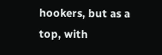hookers, but as a top, with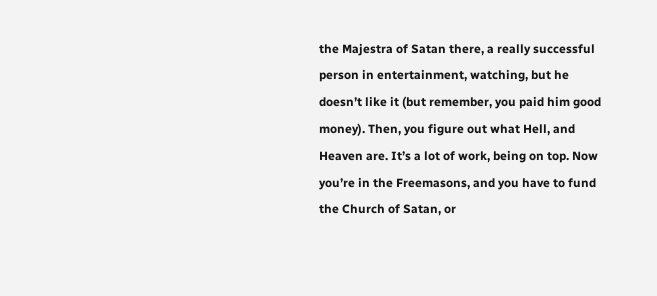the Majestra of Satan there, a really successful person in entertainment, watching, but he doesn’t like it (but remember, you paid him good money). Then, you figure out what Hell, and Heaven are. It’s a lot of work, being on top. Now you’re in the Freemasons, and you have to fund the Church of Satan, or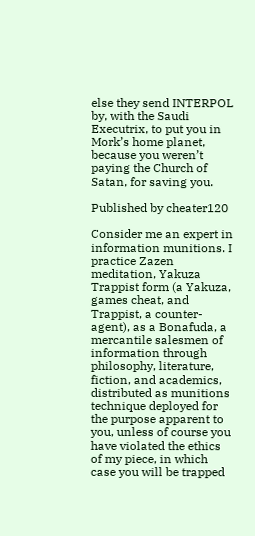else they send INTERPOL by, with the Saudi Executrix, to put you in Mork’s home planet, because you weren’t paying the Church of Satan, for saving you.

Published by cheater120

Consider me an expert in information munitions. I practice Zazen meditation, Yakuza Trappist form (a Yakuza, games cheat, and Trappist, a counter-agent), as a Bonafuda, a mercantile salesmen of information through philosophy, literature, fiction, and academics, distributed as munitions technique deployed for the purpose apparent to you, unless of course you have violated the ethics of my piece, in which case you will be trapped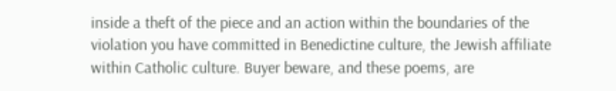inside a theft of the piece and an action within the boundaries of the violation you have committed in Benedictine culture, the Jewish affiliate within Catholic culture. Buyer beware, and these poems, are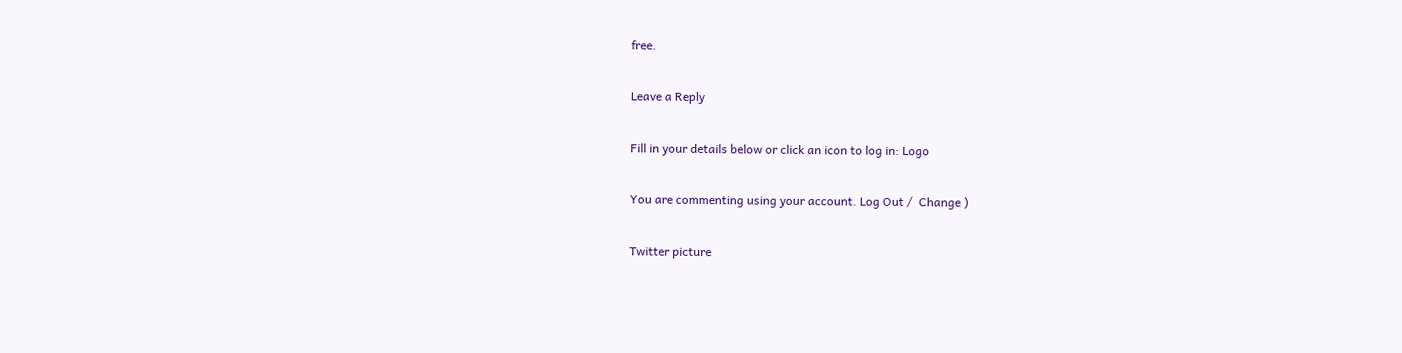free.

Leave a Reply

Fill in your details below or click an icon to log in: Logo

You are commenting using your account. Log Out /  Change )

Twitter picture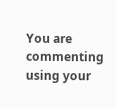You are commenting using your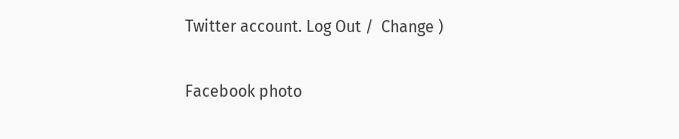Twitter account. Log Out /  Change )

Facebook photo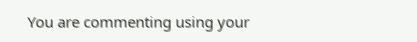You are commenting using your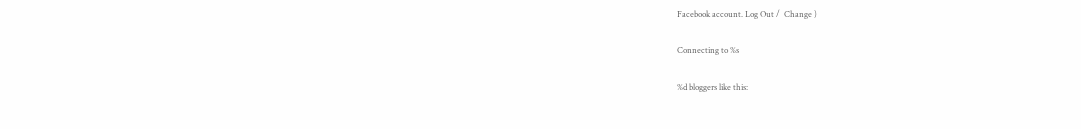Facebook account. Log Out /  Change )

Connecting to %s

%d bloggers like this: